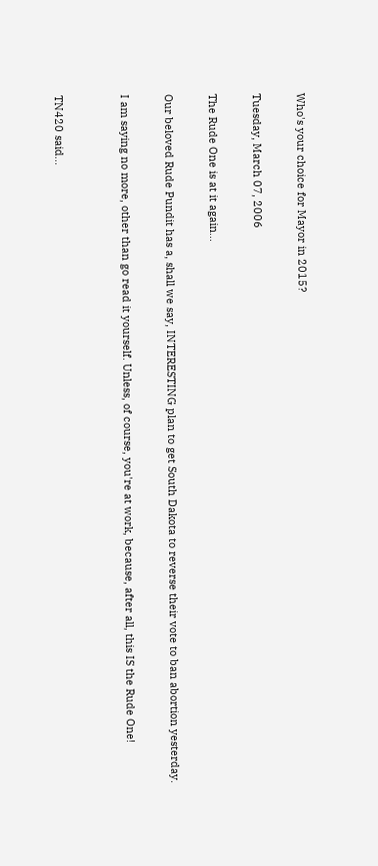Who's your choice for Mayor in 2015?

Tuesday, March 07, 2006

The Rude One is at it again...

Our beloved Rude Pundit has a, shall we say, INTERESTING plan to get South Dakota to reverse their vote to ban abortion yesterday.

I am saying no more, other than go read it yourself. Unless, of course, you're at work, because, after all, this IS the Rude One!


TN420 said...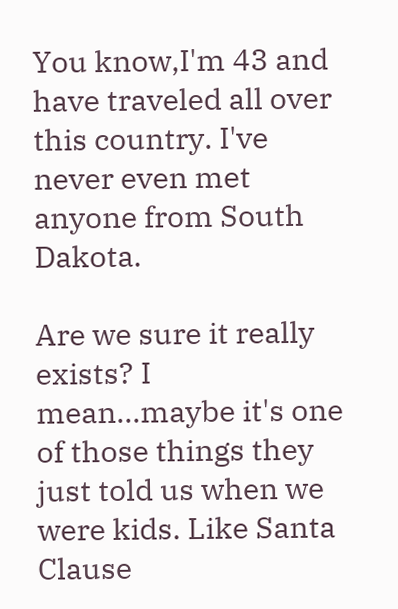You know,I'm 43 and have traveled all over this country. I've never even met anyone from South Dakota.

Are we sure it really exists? I mean...maybe it's one of those things they just told us when we were kids. Like Santa Clause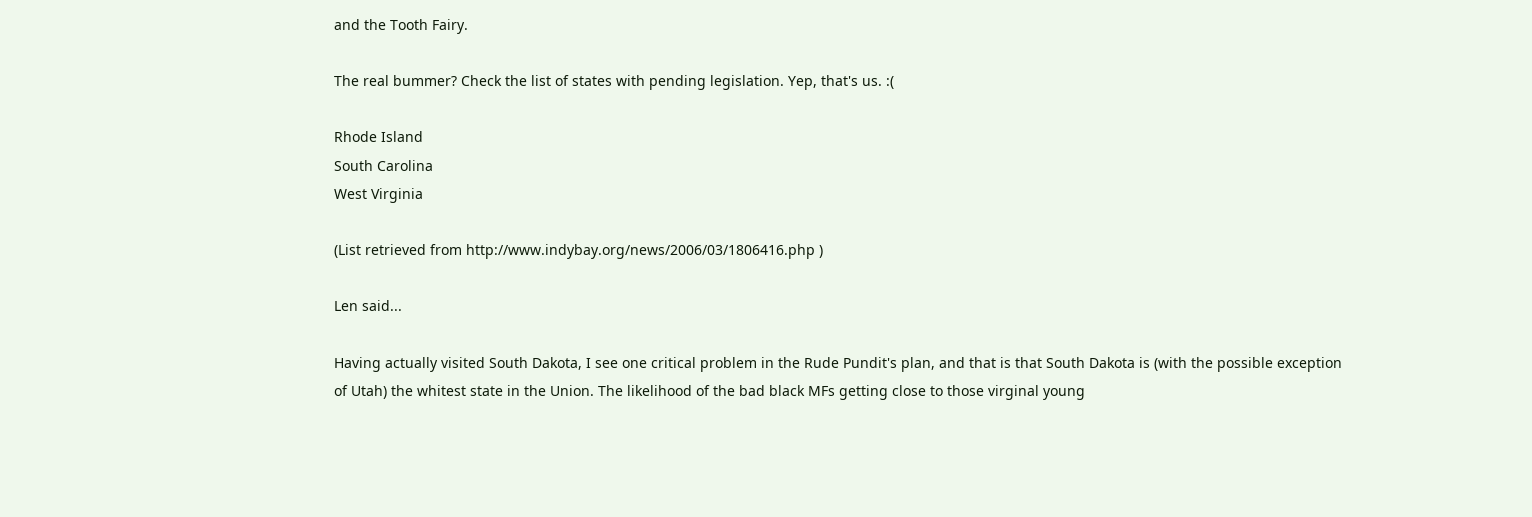and the Tooth Fairy.

The real bummer? Check the list of states with pending legislation. Yep, that's us. :(

Rhode Island
South Carolina
West Virginia

(List retrieved from http://www.indybay.org/news/2006/03/1806416.php )

Len said...

Having actually visited South Dakota, I see one critical problem in the Rude Pundit's plan, and that is that South Dakota is (with the possible exception of Utah) the whitest state in the Union. The likelihood of the bad black MFs getting close to those virginal young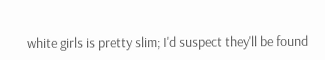white girls is pretty slim; I'd suspect they'll be found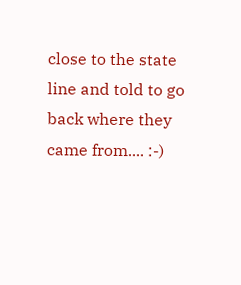close to the state line and told to go back where they came from.... :-)